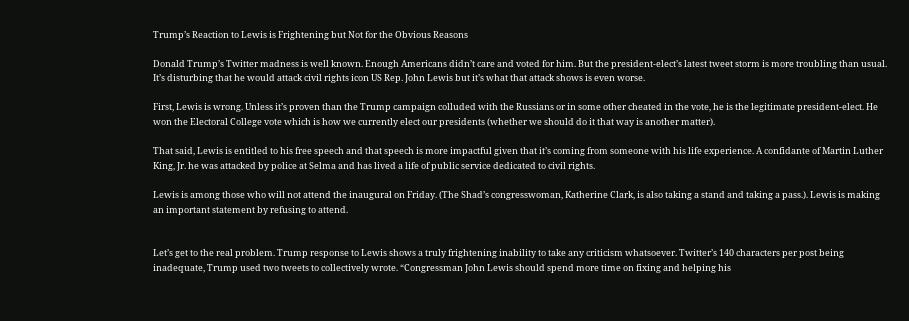Trump’s Reaction to Lewis is Frightening but Not for the Obvious Reasons

Donald Trump’s Twitter madness is well known. Enough Americans didn’t care and voted for him. But the president-elect’s latest tweet storm is more troubling than usual. It’s disturbing that he would attack civil rights icon US Rep. John Lewis but it’s what that attack shows is even worse.

First, Lewis is wrong. Unless it’s proven than the Trump campaign colluded with the Russians or in some other cheated in the vote, he is the legitimate president-elect. He won the Electoral College vote which is how we currently elect our presidents (whether we should do it that way is another matter).

That said, Lewis is entitled to his free speech and that speech is more impactful given that it’s coming from someone with his life experience. A confidante of Martin Luther King, Jr. he was attacked by police at Selma and has lived a life of public service dedicated to civil rights.

Lewis is among those who will not attend the inaugural on Friday. (The Shad’s congresswoman, Katherine Clark, is also taking a stand and taking a pass.). Lewis is making an important statement by refusing to attend.


Let’s get to the real problem. Trump response to Lewis shows a truly frightening inability to take any criticism whatsoever. Twitter’s 140 characters per post being inadequate, Trump used two tweets to collectively wrote. “Congressman John Lewis should spend more time on fixing and helping his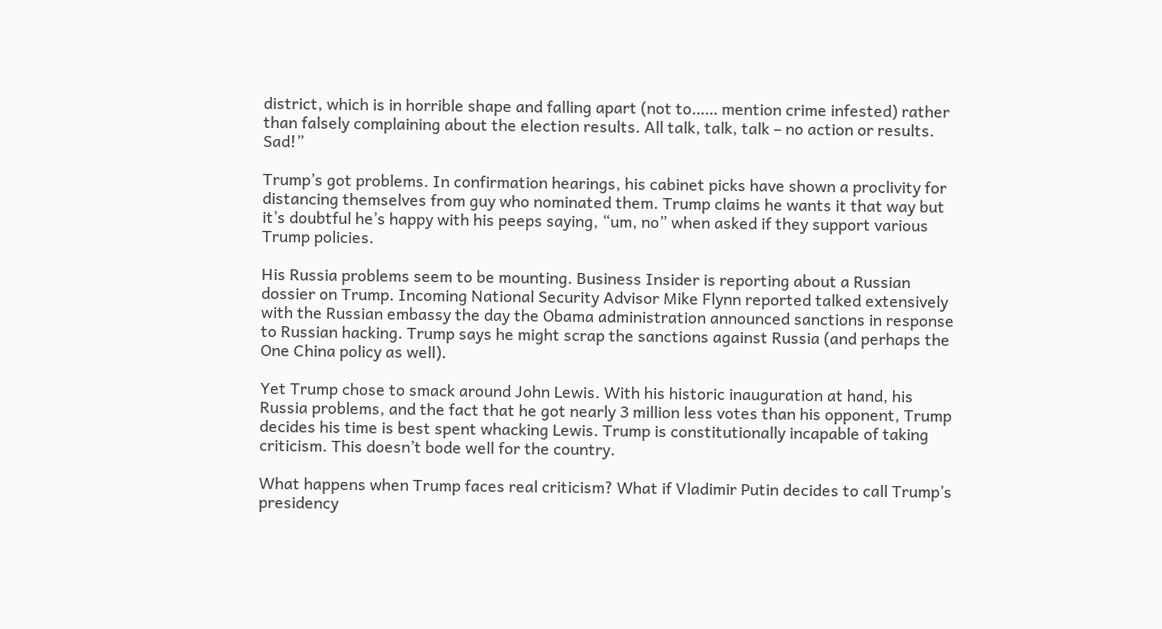district, which is in horrible shape and falling apart (not to…… mention crime infested) rather than falsely complaining about the election results. All talk, talk, talk – no action or results. Sad!”

Trump’s got problems. In confirmation hearings, his cabinet picks have shown a proclivity for distancing themselves from guy who nominated them. Trump claims he wants it that way but it’s doubtful he’s happy with his peeps saying, “um, no” when asked if they support various Trump policies.

His Russia problems seem to be mounting. Business Insider is reporting about a Russian dossier on Trump. Incoming National Security Advisor Mike Flynn reported talked extensively with the Russian embassy the day the Obama administration announced sanctions in response to Russian hacking. Trump says he might scrap the sanctions against Russia (and perhaps the One China policy as well).

Yet Trump chose to smack around John Lewis. With his historic inauguration at hand, his Russia problems, and the fact that he got nearly 3 million less votes than his opponent, Trump decides his time is best spent whacking Lewis. Trump is constitutionally incapable of taking criticism. This doesn’t bode well for the country.

What happens when Trump faces real criticism? What if Vladimir Putin decides to call Trump’s presidency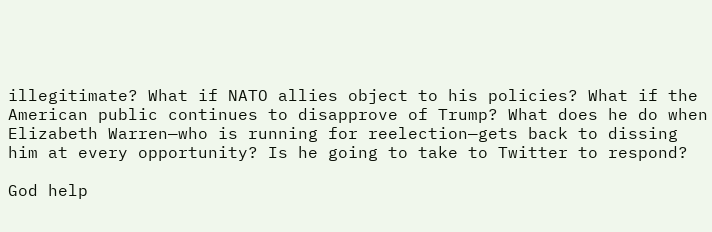illegitimate? What if NATO allies object to his policies? What if the American public continues to disapprove of Trump? What does he do when Elizabeth Warren—who is running for reelection—gets back to dissing him at every opportunity? Is he going to take to Twitter to respond?

God help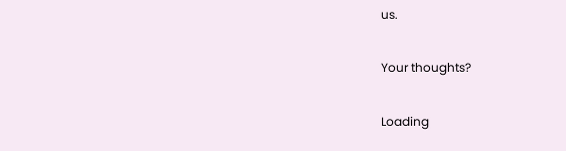us.

Your thoughts?

Loading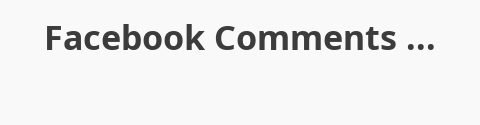Facebook Comments ...